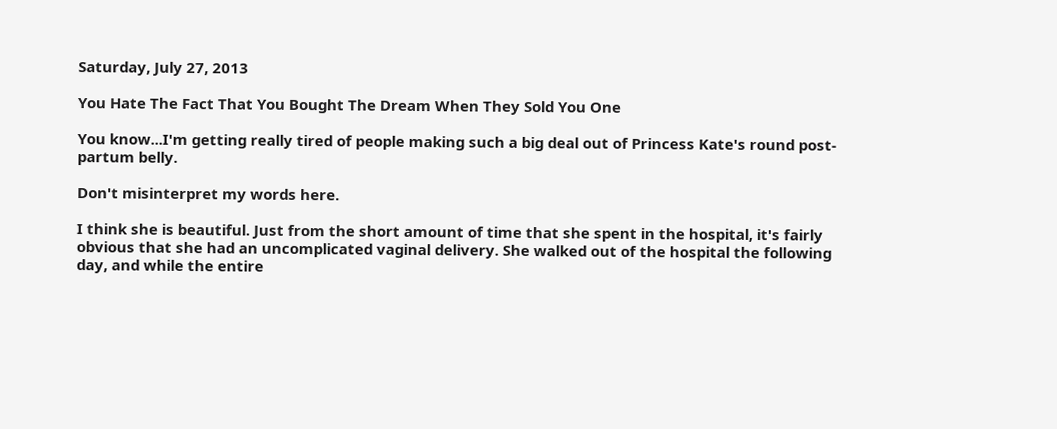Saturday, July 27, 2013

You Hate The Fact That You Bought The Dream When They Sold You One

You know...I'm getting really tired of people making such a big deal out of Princess Kate's round post-partum belly.

Don't misinterpret my words here.

I think she is beautiful. Just from the short amount of time that she spent in the hospital, it's fairly obvious that she had an uncomplicated vaginal delivery. She walked out of the hospital the following day, and while the entire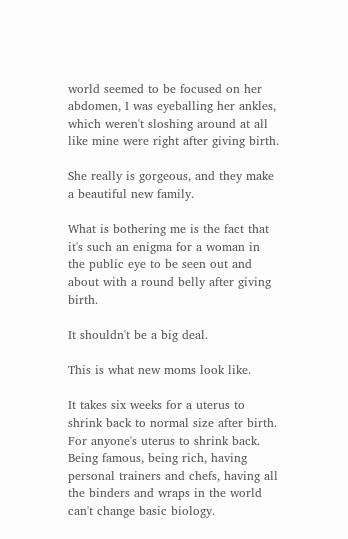world seemed to be focused on her abdomen, I was eyeballing her ankles, which weren't sloshing around at all like mine were right after giving birth.

She really is gorgeous, and they make a beautiful new family.

What is bothering me is the fact that it's such an enigma for a woman in the public eye to be seen out and about with a round belly after giving birth.

It shouldn't be a big deal.

This is what new moms look like.

It takes six weeks for a uterus to shrink back to normal size after birth. For anyone's uterus to shrink back. Being famous, being rich, having personal trainers and chefs, having all the binders and wraps in the world can't change basic biology.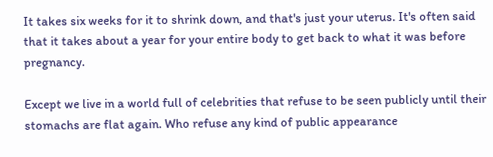It takes six weeks for it to shrink down, and that's just your uterus. It's often said that it takes about a year for your entire body to get back to what it was before pregnancy.

Except we live in a world full of celebrities that refuse to be seen publicly until their stomachs are flat again. Who refuse any kind of public appearance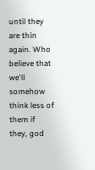until they are thin again. Who believe that we'll somehow think less of them if they, god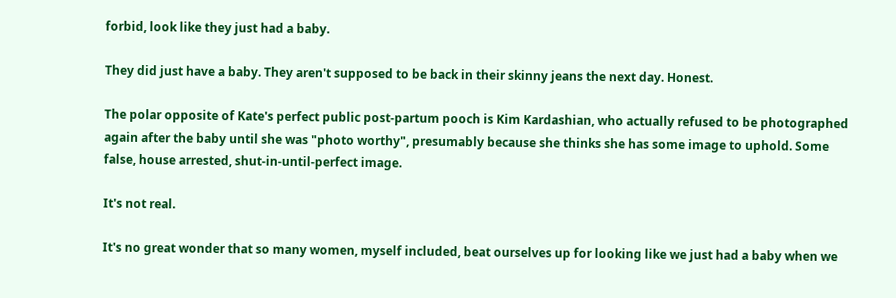forbid, look like they just had a baby.

They did just have a baby. They aren't supposed to be back in their skinny jeans the next day. Honest.

The polar opposite of Kate's perfect public post-partum pooch is Kim Kardashian, who actually refused to be photographed again after the baby until she was "photo worthy", presumably because she thinks she has some image to uphold. Some false, house arrested, shut-in-until-perfect image.

It's not real.

It's no great wonder that so many women, myself included, beat ourselves up for looking like we just had a baby when we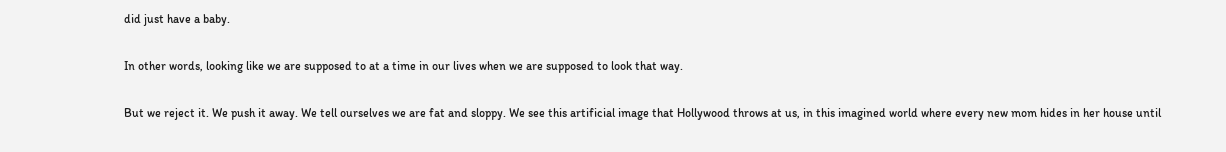did just have a baby.

In other words, looking like we are supposed to at a time in our lives when we are supposed to look that way.

But we reject it. We push it away. We tell ourselves we are fat and sloppy. We see this artificial image that Hollywood throws at us, in this imagined world where every new mom hides in her house until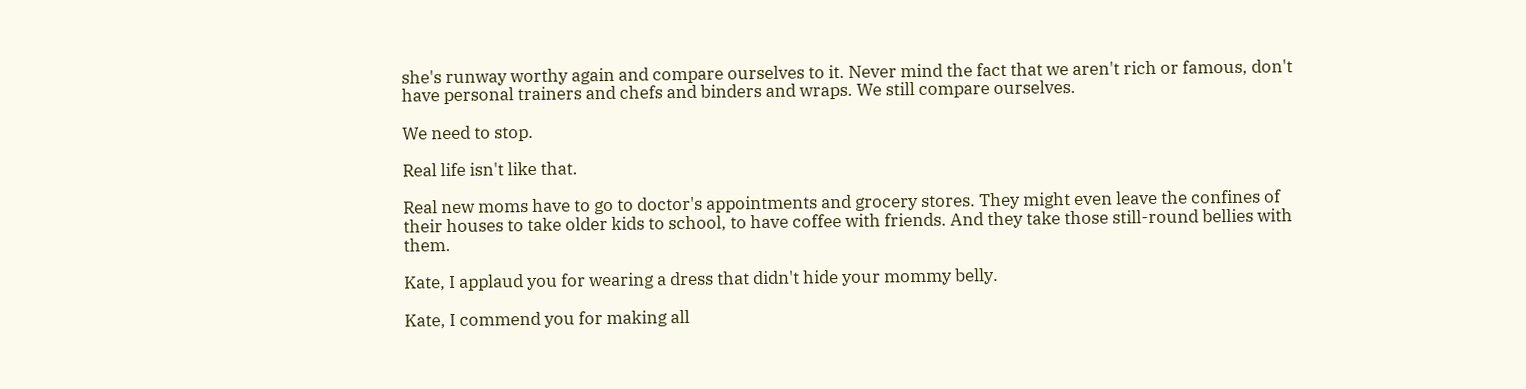she's runway worthy again and compare ourselves to it. Never mind the fact that we aren't rich or famous, don't have personal trainers and chefs and binders and wraps. We still compare ourselves.

We need to stop.

Real life isn't like that.

Real new moms have to go to doctor's appointments and grocery stores. They might even leave the confines of their houses to take older kids to school, to have coffee with friends. And they take those still-round bellies with them.

Kate, I applaud you for wearing a dress that didn't hide your mommy belly.

Kate, I commend you for making all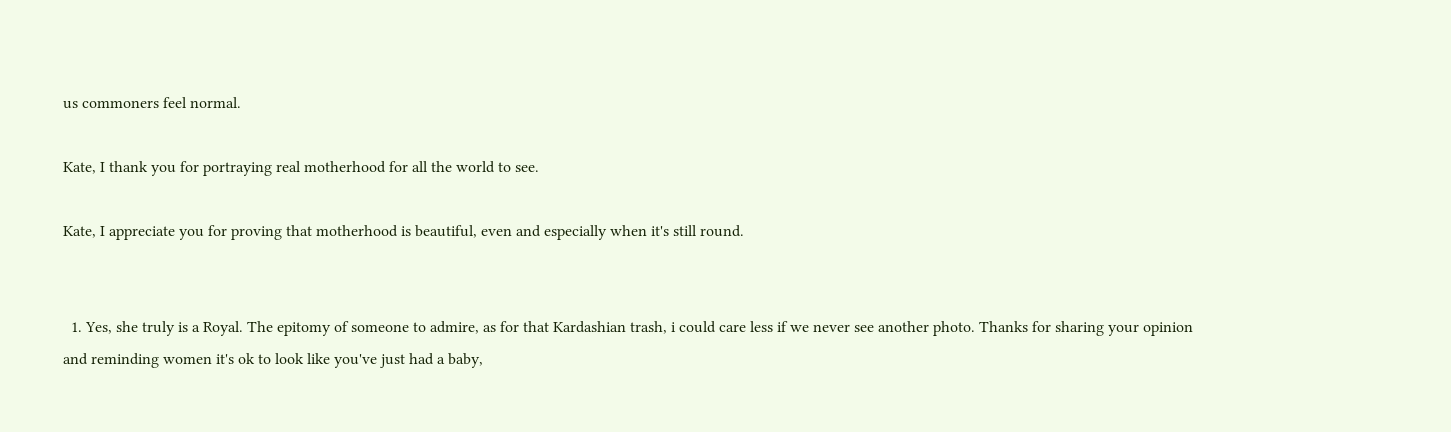us commoners feel normal.

Kate, I thank you for portraying real motherhood for all the world to see.

Kate, I appreciate you for proving that motherhood is beautiful, even and especially when it's still round.


  1. Yes, she truly is a Royal. The epitomy of someone to admire, as for that Kardashian trash, i could care less if we never see another photo. Thanks for sharing your opinion and reminding women it's ok to look like you've just had a baby,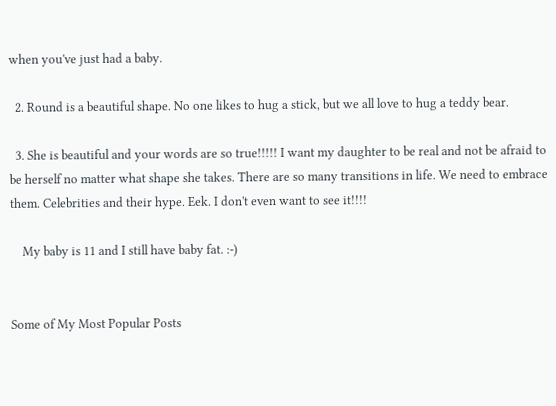when you've just had a baby.

  2. Round is a beautiful shape. No one likes to hug a stick, but we all love to hug a teddy bear.

  3. She is beautiful and your words are so true!!!!! I want my daughter to be real and not be afraid to be herself no matter what shape she takes. There are so many transitions in life. We need to embrace them. Celebrities and their hype. Eek. I don't even want to see it!!!!

    My baby is 11 and I still have baby fat. :-)


Some of My Most Popular Posts